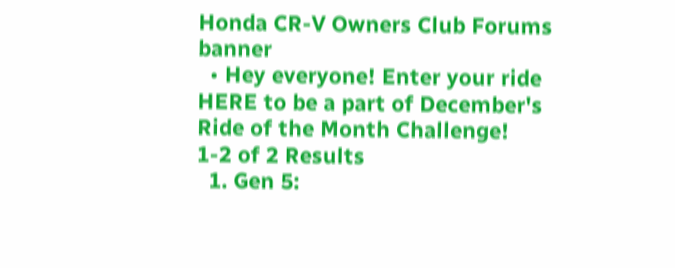Honda CR-V Owners Club Forums banner
  • Hey everyone! Enter your ride HERE to be a part of December's Ride of the Month Challenge!
1-2 of 2 Results
  1. Gen 5: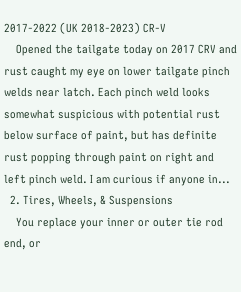2017-2022 (UK 2018-2023) CR-V
    Opened the tailgate today on 2017 CRV and rust caught my eye on lower tailgate pinch welds near latch. Each pinch weld looks somewhat suspicious with potential rust below surface of paint, but has definite rust popping through paint on right and left pinch weld. I am curious if anyone in...
  2. Tires, Wheels, & Suspensions
    You replace your inner or outer tie rod end, or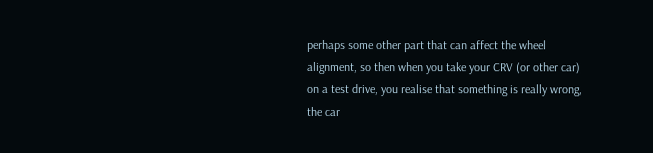perhaps some other part that can affect the wheel alignment, so then when you take your CRV (or other car) on a test drive, you realise that something is really wrong, the car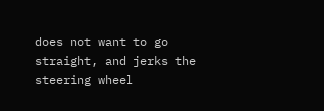does not want to go straight, and jerks the steering wheel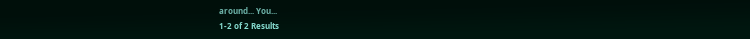around... You...
1-2 of 2 Results